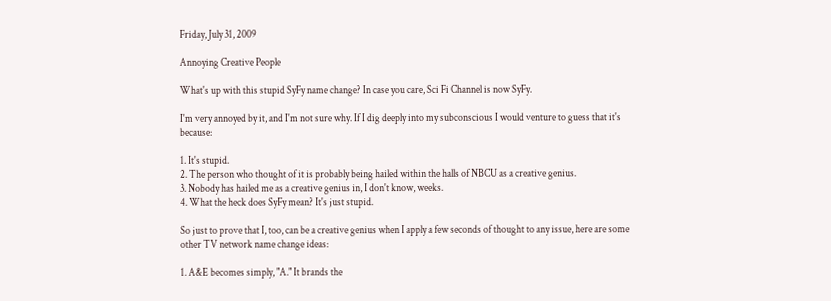Friday, July 31, 2009

Annoying Creative People

What's up with this stupid SyFy name change? In case you care, Sci Fi Channel is now SyFy.

I'm very annoyed by it, and I'm not sure why. If I dig deeply into my subconscious I would venture to guess that it's because:

1. It's stupid.
2. The person who thought of it is probably being hailed within the halls of NBCU as a creative genius.
3. Nobody has hailed me as a creative genius in, I don't know, weeks.
4. What the heck does SyFy mean? It's just stupid.

So just to prove that I, too, can be a creative genius when I apply a few seconds of thought to any issue, here are some other TV network name change ideas:

1. A&E becomes simply, "A." It brands the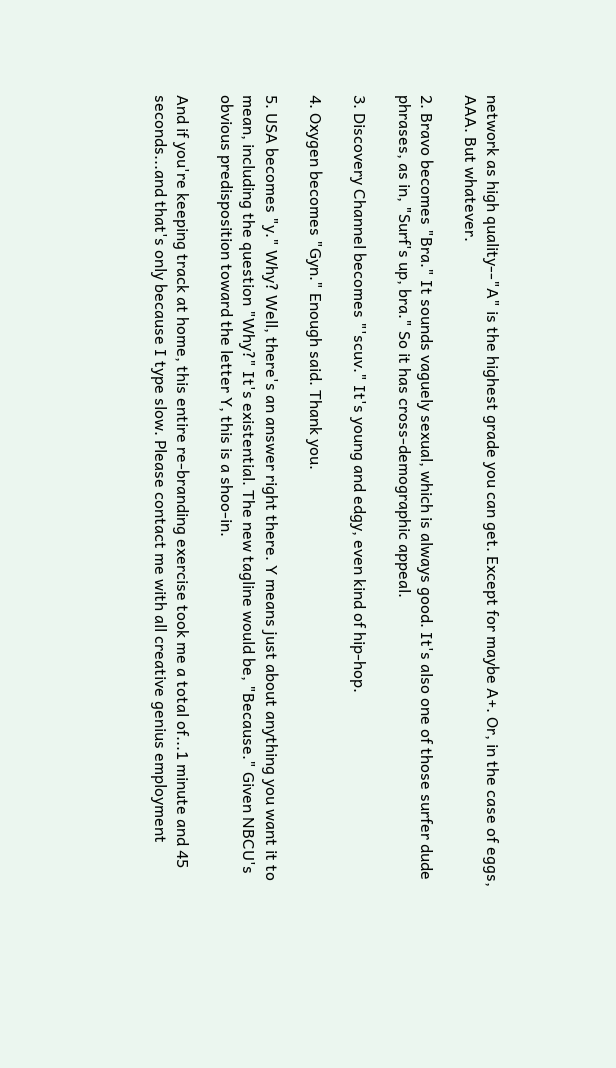network as high quality--"A" is the highest grade you can get. Except for maybe A+. Or, in the case of eggs, AAA. But whatever.

2. Bravo becomes "Bra." It sounds vaguely sexual, which is always good. It's also one of those surfer dude phrases, as in, "Surf's up, bra." So it has cross-demographic appeal.

3. Discovery Channel becomes "'scuv." It's young and edgy, even kind of hip-hop.

4. Oxygen becomes "Gyn." Enough said. Thank you.

5. USA becomes "y." Why? Well, there's an answer right there. Y means just about anything you want it to mean, including the question "Why?" It's existential. The new tagline would be, "Because." Given NBCU's obvious predisposition toward the letter Y, this is a shoo-in.

And if you're keeping track at home, this entire re-branding exercise took me a total of...1 minute and 45 seconds...and that's only because I type slow. Please contact me with all creative genius employment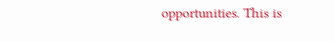opportunities. This is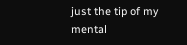just the tip of my mental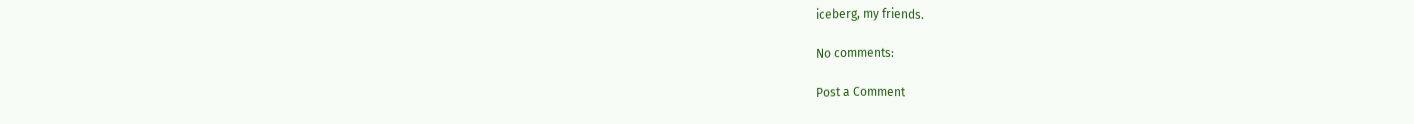iceberg, my friends.

No comments:

Post a Comment